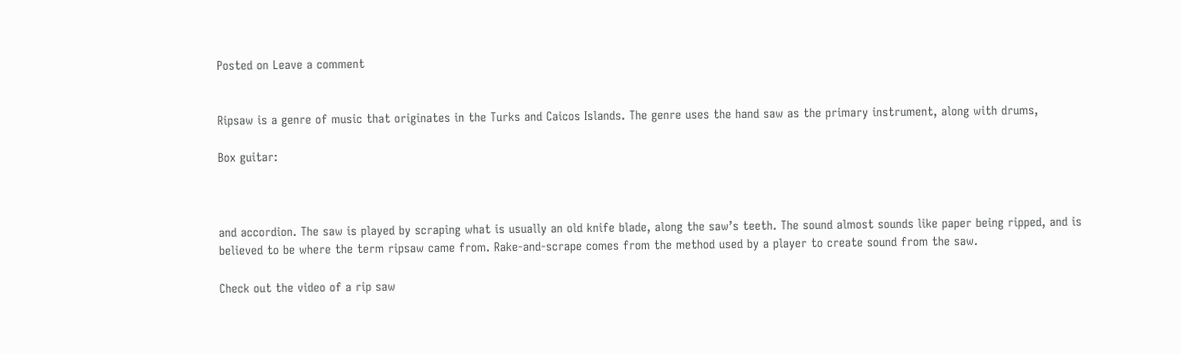Posted on Leave a comment


Ripsaw is a genre of music that originates in the Turks and Caicos Islands. The genre uses the hand saw as the primary instrument, along with drums,

Box guitar:



and accordion. The saw is played by scraping what is usually an old knife blade, along the saw’s teeth. The sound almost sounds like paper being ripped, and is believed to be where the term ripsaw came from. Rake-and-scrape comes from the method used by a player to create sound from the saw.

Check out the video of a rip saw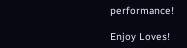performance!

Enjoy Loves!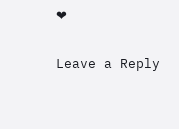❤

Leave a Reply